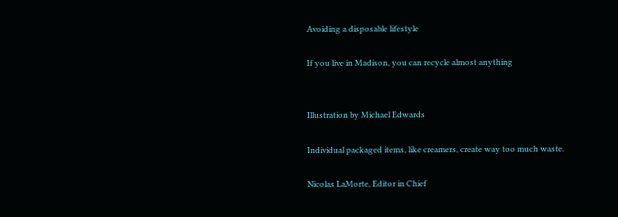Avoiding a disposable lifestyle

If you live in Madison, you can recycle almost anything


Illustration by Michael Edwards

Individual packaged items, like creamers, create way too much waste.

Nicolas LaMorte, Editor in Chief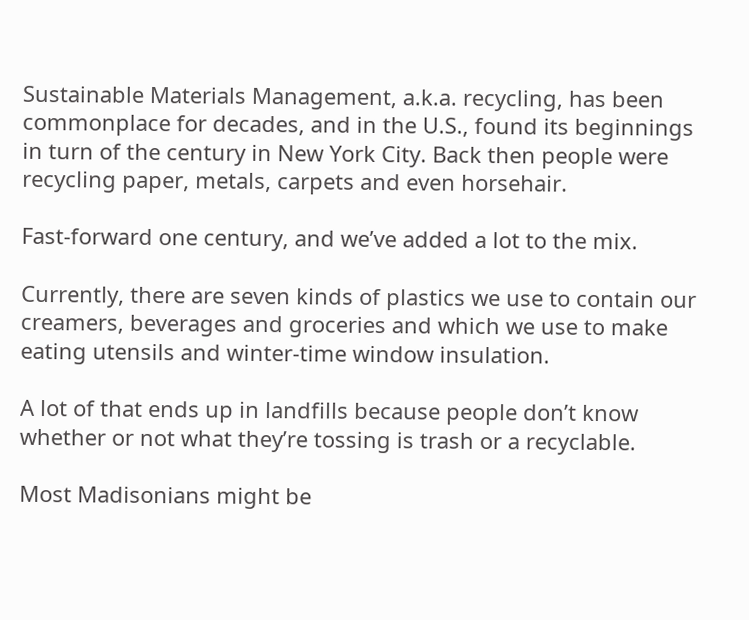Sustainable Materials Management, a.k.a. recycling, has been commonplace for decades, and in the U.S., found its beginnings in turn of the century in New York City. Back then people were recycling paper, metals, carpets and even horsehair.

Fast-forward one century, and we’ve added a lot to the mix.

Currently, there are seven kinds of plastics we use to contain our creamers, beverages and groceries and which we use to make eating utensils and winter-time window insulation.

A lot of that ends up in landfills because people don’t know whether or not what they’re tossing is trash or a recyclable.

Most Madisonians might be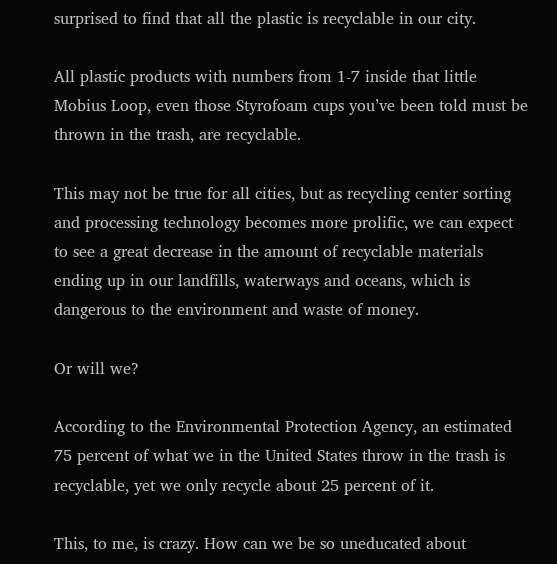surprised to find that all the plastic is recyclable in our city.

All plastic products with numbers from 1-7 inside that little Mobius Loop, even those Styrofoam cups you’ve been told must be thrown in the trash, are recyclable.

This may not be true for all cities, but as recycling center sorting and processing technology becomes more prolific, we can expect to see a great decrease in the amount of recyclable materials ending up in our landfills, waterways and oceans, which is dangerous to the environment and waste of money.

Or will we?

According to the Environmental Protection Agency, an estimated 75 percent of what we in the United States throw in the trash is recyclable, yet we only recycle about 25 percent of it.

This, to me, is crazy. How can we be so uneducated about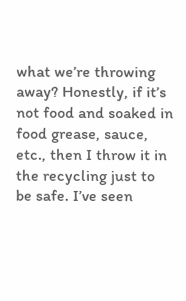what we’re throwing away? Honestly, if it’s not food and soaked in food grease, sauce, etc., then I throw it in the recycling just to be safe. I’ve seen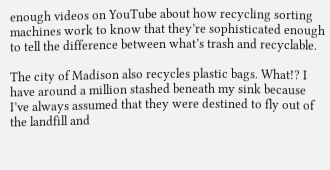enough videos on YouTube about how recycling sorting machines work to know that they’re sophisticated enough to tell the difference between what’s trash and recyclable.

The city of Madison also recycles plastic bags. What!? I have around a million stashed beneath my sink because I’ve always assumed that they were destined to fly out of the landfill and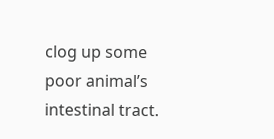clog up some poor animal’s intestinal tract.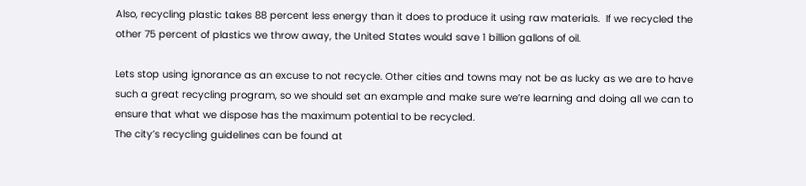Also, recycling plastic takes 88 percent less energy than it does to produce it using raw materials.  If we recycled the other 75 percent of plastics we throw away, the United States would save 1 billion gallons of oil.

Lets stop using ignorance as an excuse to not recycle. Other cities and towns may not be as lucky as we are to have such a great recycling program, so we should set an example and make sure we’re learning and doing all we can to ensure that what we dispose has the maximum potential to be recycled.
The city’s recycling guidelines can be found at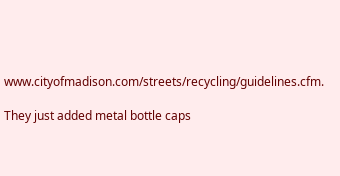www.cityofmadison.com/streets/recycling/guidelines.cfm.

They just added metal bottle caps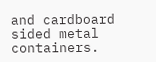and cardboard sided metal containers.